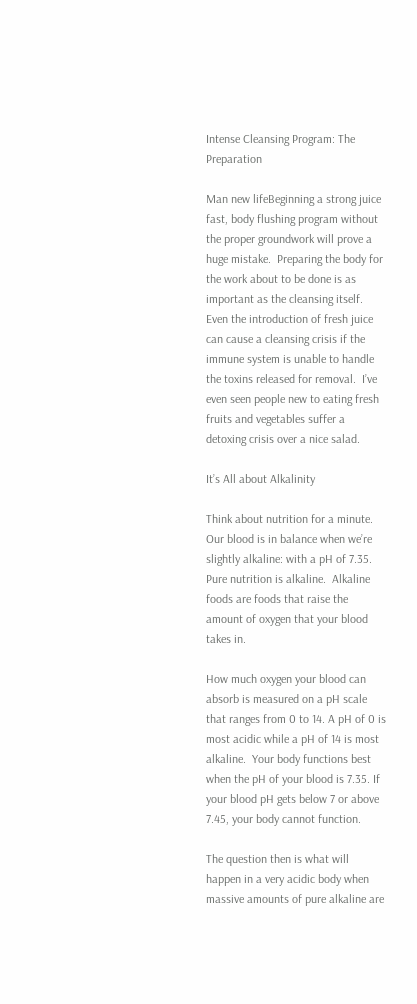Intense Cleansing Program: The Preparation

Man new lifeBeginning a strong juice fast, body flushing program without the proper groundwork will prove a huge mistake.  Preparing the body for the work about to be done is as important as the cleansing itself.  Even the introduction of fresh juice can cause a cleansing crisis if the immune system is unable to handle the toxins released for removal.  I’ve even seen people new to eating fresh fruits and vegetables suffer a detoxing crisis over a nice salad.

It’s All about Alkalinity

Think about nutrition for a minute.  Our blood is in balance when we’re slightly alkaline: with a pH of 7.35.  Pure nutrition is alkaline.  Alkaline foods are foods that raise the amount of oxygen that your blood takes in.

How much oxygen your blood can absorb is measured on a pH scale that ranges from 0 to 14. A pH of 0 is most acidic while a pH of 14 is most alkaline.  Your body functions best when the pH of your blood is 7.35. If your blood pH gets below 7 or above 7.45, your body cannot function.

The question then is what will happen in a very acidic body when massive amounts of pure alkaline are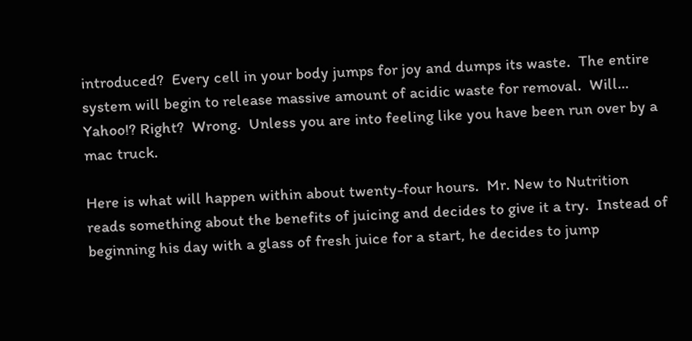introduced?  Every cell in your body jumps for joy and dumps its waste.  The entire system will begin to release massive amount of acidic waste for removal.  Will… Yahoo!? Right?  Wrong.  Unless you are into feeling like you have been run over by a mac truck.

Here is what will happen within about twenty-four hours.  Mr. New to Nutrition reads something about the benefits of juicing and decides to give it a try.  Instead of beginning his day with a glass of fresh juice for a start, he decides to jump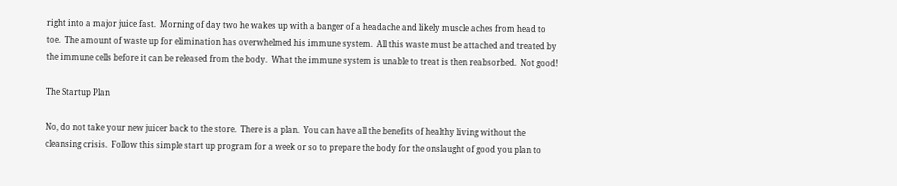right into a major juice fast.  Morning of day two he wakes up with a banger of a headache and likely muscle aches from head to toe.  The amount of waste up for elimination has overwhelmed his immune system.  All this waste must be attached and treated by the immune cells before it can be released from the body.  What the immune system is unable to treat is then reabsorbed.  Not good!

The Startup Plan

No, do not take your new juicer back to the store.  There is a plan.  You can have all the benefits of healthy living without the cleansing crisis.  Follow this simple start up program for a week or so to prepare the body for the onslaught of good you plan to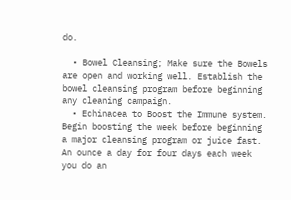do.

  • Bowel Cleansing; Make sure the Bowels are open and working well. Establish the bowel cleansing program before beginning any cleaning campaign.
  • Echinacea to Boost the Immune system. Begin boosting the week before beginning a major cleansing program or juice fast.  An ounce a day for four days each week you do an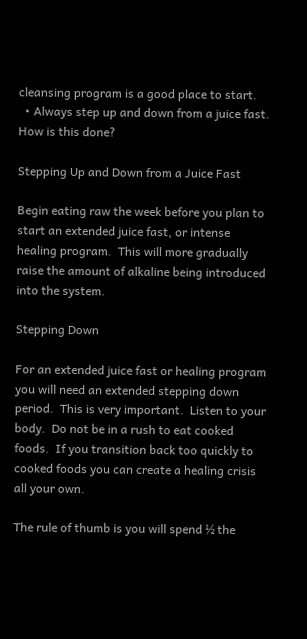cleansing program is a good place to start.
  • Always step up and down from a juice fast. How is this done?

Stepping Up and Down from a Juice Fast

Begin eating raw the week before you plan to start an extended juice fast, or intense healing program.  This will more gradually raise the amount of alkaline being introduced into the system.

Stepping Down

For an extended juice fast or healing program you will need an extended stepping down period.  This is very important.  Listen to your body.  Do not be in a rush to eat cooked foods.  If you transition back too quickly to cooked foods you can create a healing crisis all your own.

The rule of thumb is you will spend ½ the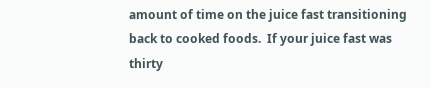amount of time on the juice fast transitioning back to cooked foods.  If your juice fast was thirty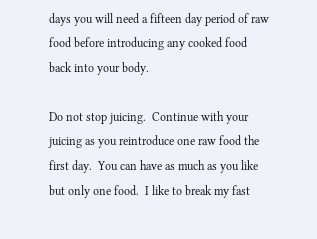days you will need a fifteen day period of raw food before introducing any cooked food back into your body.

Do not stop juicing.  Continue with your juicing as you reintroduce one raw food the first day.  You can have as much as you like but only one food.  I like to break my fast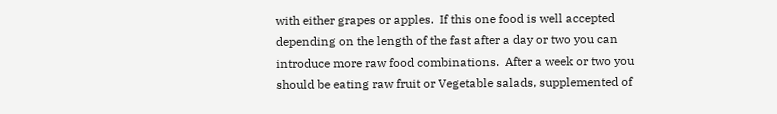with either grapes or apples.  If this one food is well accepted depending on the length of the fast after a day or two you can introduce more raw food combinations.  After a week or two you should be eating raw fruit or Vegetable salads, supplemented of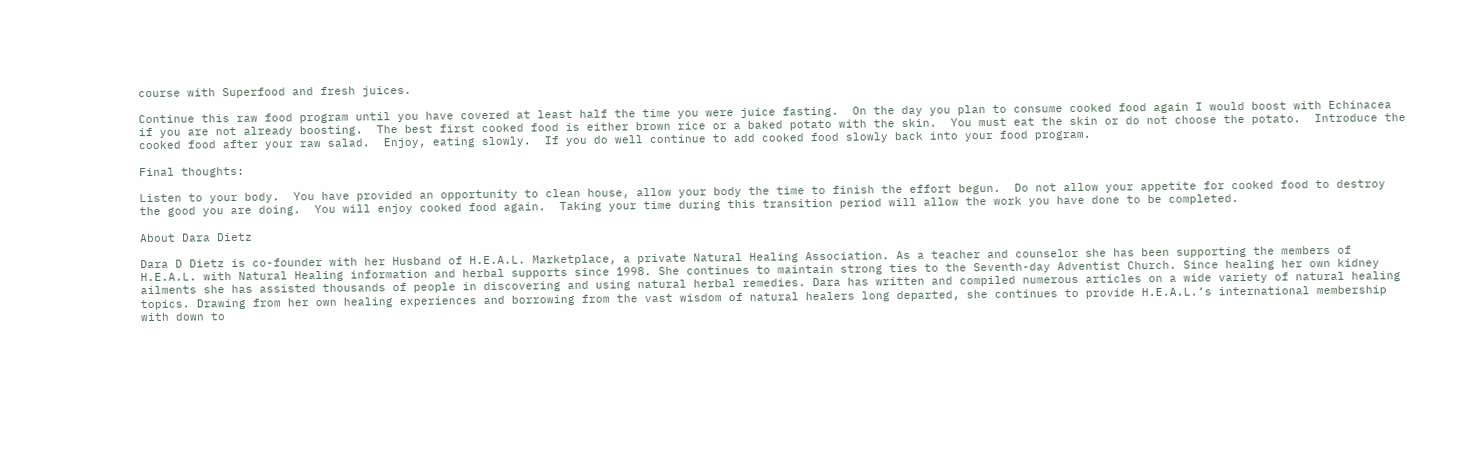course with Superfood and fresh juices.

Continue this raw food program until you have covered at least half the time you were juice fasting.  On the day you plan to consume cooked food again I would boost with Echinacea if you are not already boosting.  The best first cooked food is either brown rice or a baked potato with the skin.  You must eat the skin or do not choose the potato.  Introduce the cooked food after your raw salad.  Enjoy, eating slowly.  If you do well continue to add cooked food slowly back into your food program.

Final thoughts:

Listen to your body.  You have provided an opportunity to clean house, allow your body the time to finish the effort begun.  Do not allow your appetite for cooked food to destroy the good you are doing.  You will enjoy cooked food again.  Taking your time during this transition period will allow the work you have done to be completed.

About Dara Dietz

Dara D Dietz is co-founder with her Husband of H.E.A.L. Marketplace, a private Natural Healing Association. As a teacher and counselor she has been supporting the members of H.E.A.L. with Natural Healing information and herbal supports since 1998. She continues to maintain strong ties to the Seventh-day Adventist Church. Since healing her own kidney ailments she has assisted thousands of people in discovering and using natural herbal remedies. Dara has written and compiled numerous articles on a wide variety of natural healing topics. Drawing from her own healing experiences and borrowing from the vast wisdom of natural healers long departed, she continues to provide H.E.A.L.’s international membership with down to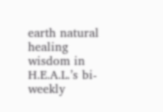earth natural healing wisdom in H.E.A.L.’s bi-weekly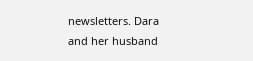newsletters. Dara and her husband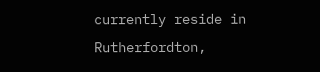currently reside in Rutherfordton,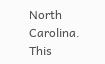North Carolina.
This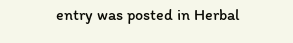entry was posted in Herbal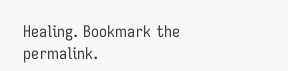Healing. Bookmark the permalink.